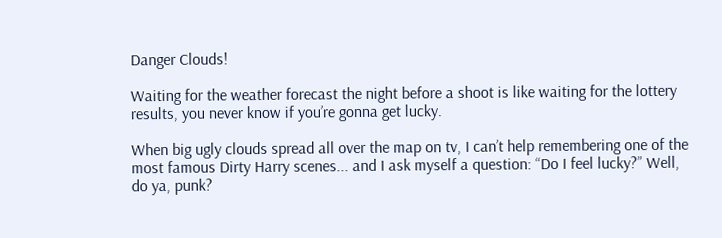Danger Clouds!

Waiting for the weather forecast the night before a shoot is like waiting for the lottery results, you never know if you’re gonna get lucky.

When big ugly clouds spread all over the map on tv, I can’t help remembering one of the most famous Dirty Harry scenes... and I ask myself a question: “Do I feel lucky?” Well, do ya, punk?